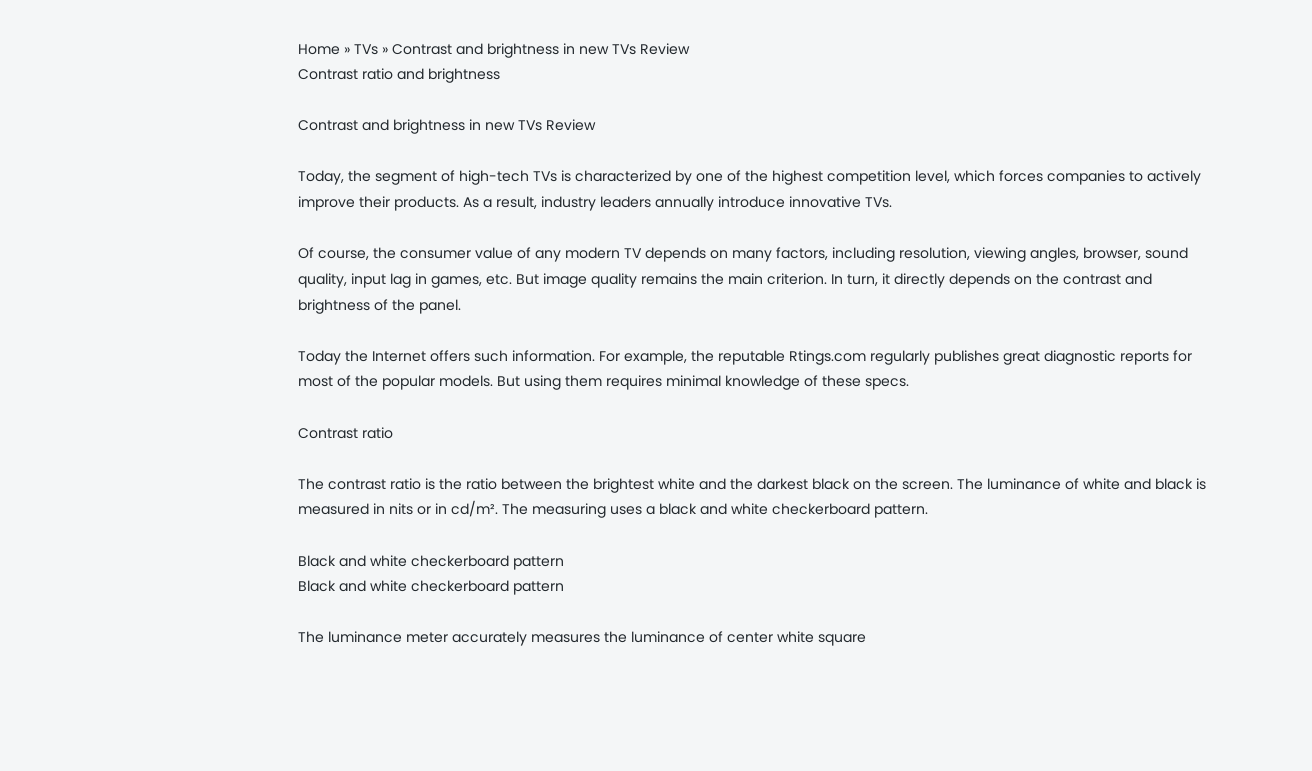Home » TVs » Contrast and brightness in new TVs Review
Contrast ratio and brightness

Contrast and brightness in new TVs Review

Today, the segment of high-tech TVs is characterized by one of the highest competition level, which forces companies to actively improve their products. As a result, industry leaders annually introduce innovative TVs.

Of course, the consumer value of any modern TV depends on many factors, including resolution, viewing angles, browser, sound quality, input lag in games, etc. But image quality remains the main criterion. In turn, it directly depends on the contrast and brightness of the panel.

Today the Internet offers such information. For example, the reputable Rtings.com regularly publishes great diagnostic reports for most of the popular models. But using them requires minimal knowledge of these specs.

Contrast ratio

The contrast ratio is the ratio between the brightest white and the darkest black on the screen. The luminance of white and black is measured in nits or in cd/m². The measuring uses a black and white checkerboard pattern.

Black and white checkerboard pattern
Black and white checkerboard pattern

The luminance meter accurately measures the luminance of center white square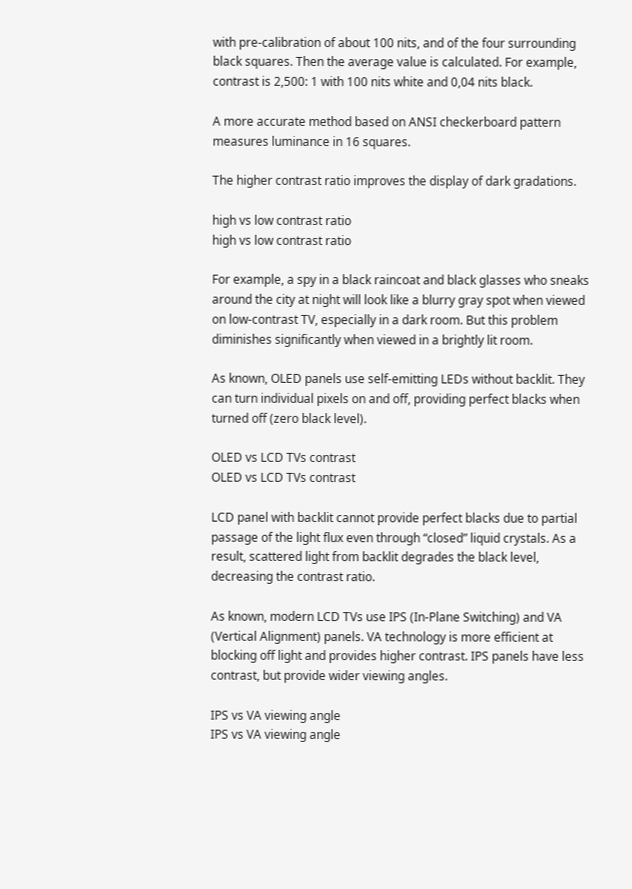with pre-calibration of about 100 nits, and of the four surrounding black squares. Then the average value is calculated. For example, contrast is 2,500: 1 with 100 nits white and 0,04 nits black.

A more accurate method based on ANSI checkerboard pattern measures luminance in 16 squares.

The higher contrast ratio improves the display of dark gradations.

high vs low contrast ratio
high vs low contrast ratio

For example, a spy in a black raincoat and black glasses who sneaks around the city at night will look like a blurry gray spot when viewed on low-contrast TV, especially in a dark room. But this problem diminishes significantly when viewed in a brightly lit room.

As known, OLED panels use self-emitting LEDs without backlit. They can turn individual pixels on and off, providing perfect blacks when turned off (zero black level).

OLED vs LCD TVs contrast
OLED vs LCD TVs contrast

LCD panel with backlit cannot provide perfect blacks due to partial passage of the light flux even through “closed” liquid crystals. As a result, scattered light from backlit degrades the black level, decreasing the contrast ratio.

As known, modern LCD TVs use IPS (In-Plane Switching) and VA (Vertical Alignment) panels. VA technology is more efficient at blocking off light and provides higher contrast. IPS panels have less contrast, but provide wider viewing angles.

IPS vs VA viewing angle
IPS vs VA viewing angle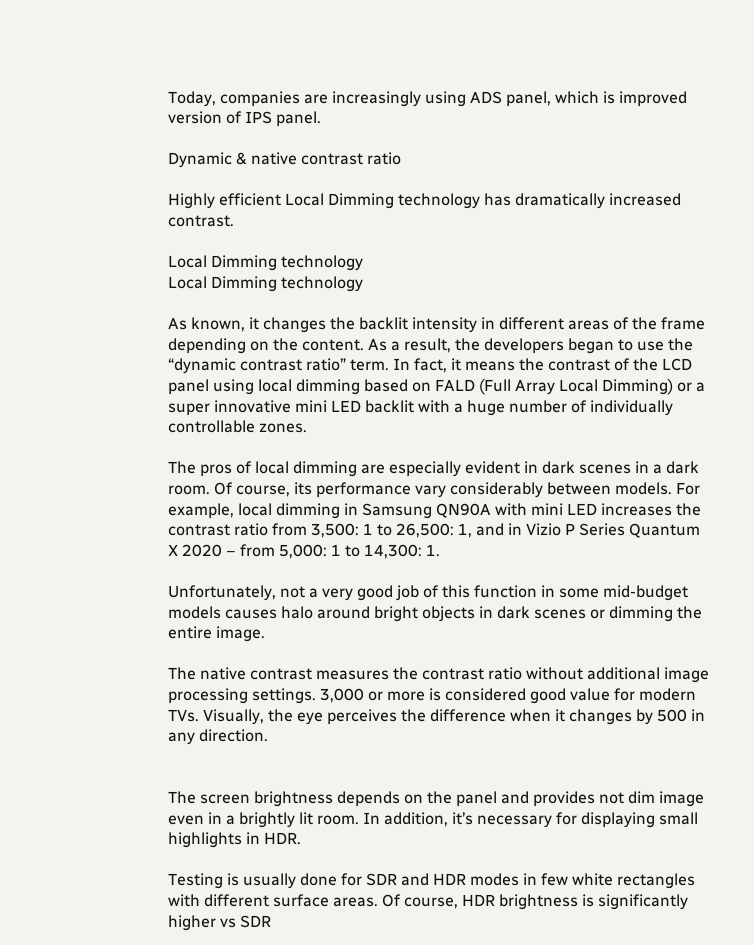Today, companies are increasingly using ADS panel, which is improved version of IPS panel.

Dynamic & native contrast ratio

Highly efficient Local Dimming technology has dramatically increased contrast.

Local Dimming technology
Local Dimming technology

As known, it changes the backlit intensity in different areas of the frame depending on the content. As a result, the developers began to use the “dynamic contrast ratio” term. In fact, it means the contrast of the LCD panel using local dimming based on FALD (Full Array Local Dimming) or a super innovative mini LED backlit with a huge number of individually controllable zones.

The pros of local dimming are especially evident in dark scenes in a dark room. Of course, its performance vary considerably between models. For example, local dimming in Samsung QN90A with mini LED increases the contrast ratio from 3,500: 1 to 26,500: 1, and in Vizio P Series Quantum X 2020 – from 5,000: 1 to 14,300: 1.

Unfortunately, not a very good job of this function in some mid-budget models causes halo around bright objects in dark scenes or dimming the entire image.

The native contrast measures the contrast ratio without additional image processing settings. 3,000 or more is considered good value for modern TVs. Visually, the eye perceives the difference when it changes by 500 in any direction.


The screen brightness depends on the panel and provides not dim image even in a brightly lit room. In addition, it’s necessary for displaying small highlights in HDR.

Testing is usually done for SDR and HDR modes in few white rectangles with different surface areas. Of course, HDR brightness is significantly higher vs SDR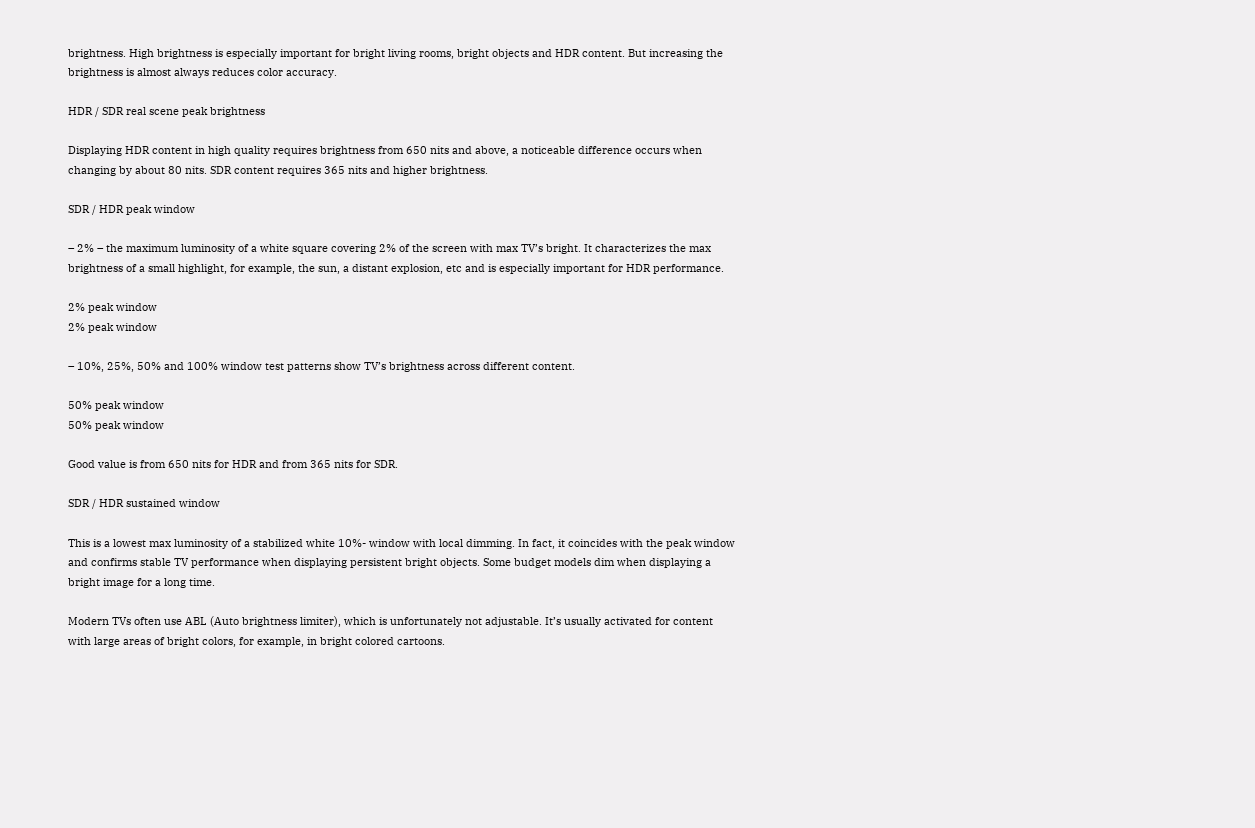brightness. High brightness is especially important for bright living rooms, bright objects and HDR content. But increasing the brightness is almost always reduces color accuracy.

HDR / SDR real scene peak brightness

Displaying HDR content in high quality requires brightness from 650 nits and above, a noticeable difference occurs when changing by about 80 nits. SDR content requires 365 nits and higher brightness.

SDR / HDR peak window

– 2% – the maximum luminosity of a white square covering 2% of the screen with max TV’s bright. It characterizes the max brightness of a small highlight, for example, the sun, a distant explosion, etc and is especially important for HDR performance.

2% peak window
2% peak window

– 10%, 25%, 50% and 100% window test patterns show TV’s brightness across different content.

50% peak window
50% peak window

Good value is from 650 nits for HDR and from 365 nits for SDR.

SDR / HDR sustained window

This is a lowest max luminosity of a stabilized white 10%- window with local dimming. In fact, it coincides with the peak window and confirms stable TV performance when displaying persistent bright objects. Some budget models dim when displaying a bright image for a long time.

Modern TVs often use ABL (Auto brightness limiter), which is unfortunately not adjustable. It’s usually activated for content with large areas of bright colors, for example, in bright colored cartoons.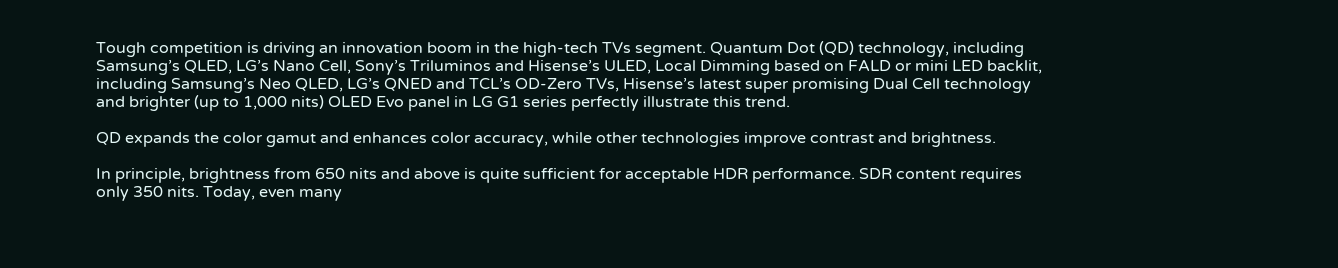Tough competition is driving an innovation boom in the high-tech TVs segment. Quantum Dot (QD) technology, including Samsung’s QLED, LG’s Nano Cell, Sony’s Triluminos and Hisense’s ULED, Local Dimming based on FALD or mini LED backlit, including Samsung’s Neo QLED, LG’s QNED and TCL’s OD-Zero TVs, Hisense’s latest super promising Dual Cell technology and brighter (up to 1,000 nits) OLED Evo panel in LG G1 series perfectly illustrate this trend.

QD expands the color gamut and enhances color accuracy, while other technologies improve contrast and brightness.

In principle, brightness from 650 nits and above is quite sufficient for acceptable HDR performance. SDR content requires only 350 nits. Today, even many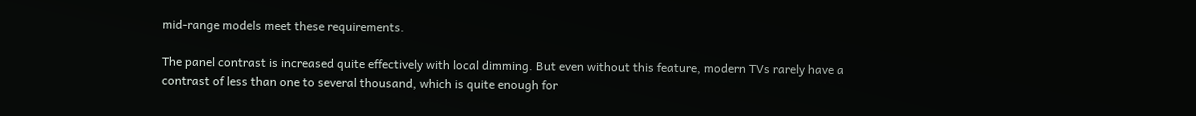mid-range models meet these requirements.

The panel contrast is increased quite effectively with local dimming. But even without this feature, modern TVs rarely have a contrast of less than one to several thousand, which is quite enough for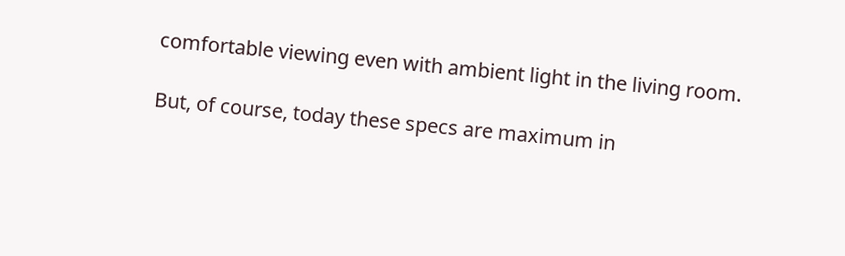comfortable viewing even with ambient light in the living room.

But, of course, today these specs are maximum in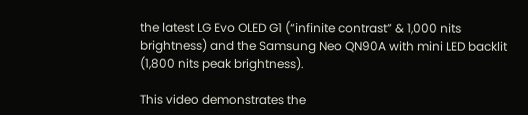the latest LG Evo OLED G1 (“infinite contrast” & 1,000 nits brightness) and the Samsung Neo QN90A with mini LED backlit (1,800 nits peak brightness).

This video demonstrates the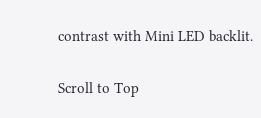contrast with Mini LED backlit.

Scroll to Top